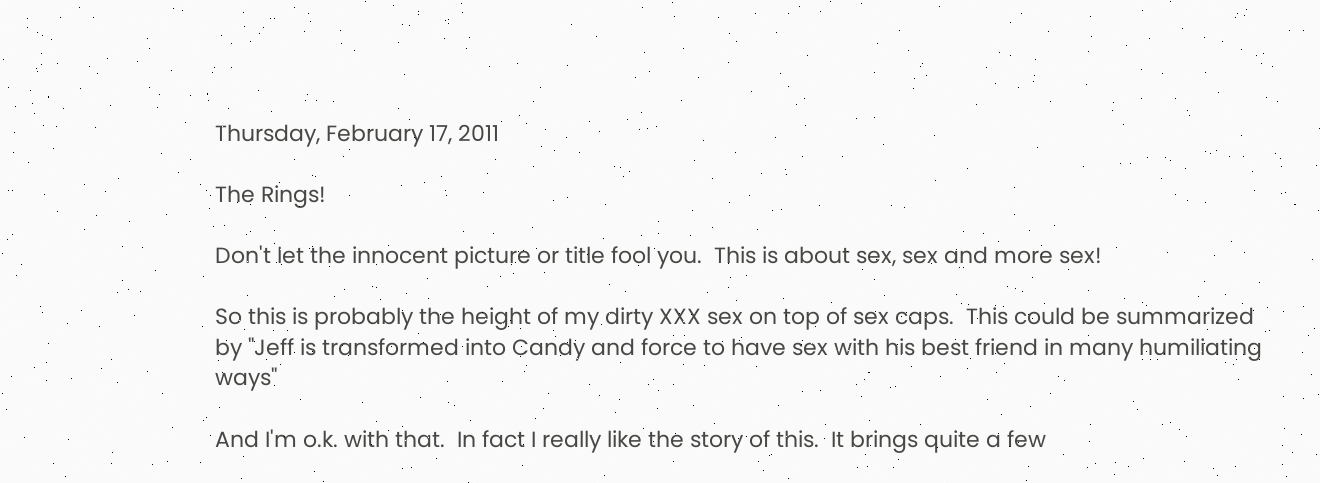Thursday, February 17, 2011

The Rings!

Don't let the innocent picture or title fool you.  This is about sex, sex and more sex!

So this is probably the height of my dirty XXX sex on top of sex caps.  This could be summarized by "Jeff is transformed into Candy and force to have sex with his best friend in many humiliating ways"

And I'm o.k. with that.  In fact I really like the story of this.  It brings quite a few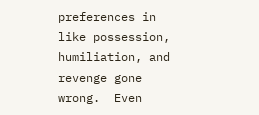preferences in like possession, humiliation, and revenge gone wrong.  Even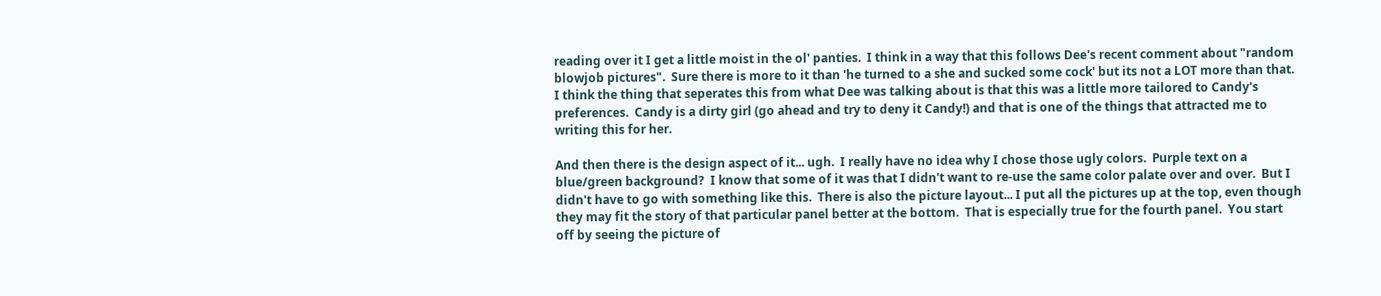reading over it I get a little moist in the ol' panties.  I think in a way that this follows Dee's recent comment about "random blowjob pictures".  Sure there is more to it than 'he turned to a she and sucked some cock' but its not a LOT more than that.  I think the thing that seperates this from what Dee was talking about is that this was a little more tailored to Candy's preferences.  Candy is a dirty girl (go ahead and try to deny it Candy!) and that is one of the things that attracted me to writing this for her.

And then there is the design aspect of it... ugh.  I really have no idea why I chose those ugly colors.  Purple text on a blue/green background?  I know that some of it was that I didn't want to re-use the same color palate over and over.  But I didn't have to go with something like this.  There is also the picture layout... I put all the pictures up at the top, even though they may fit the story of that particular panel better at the bottom.  That is especially true for the fourth panel.  You start off by seeing the picture of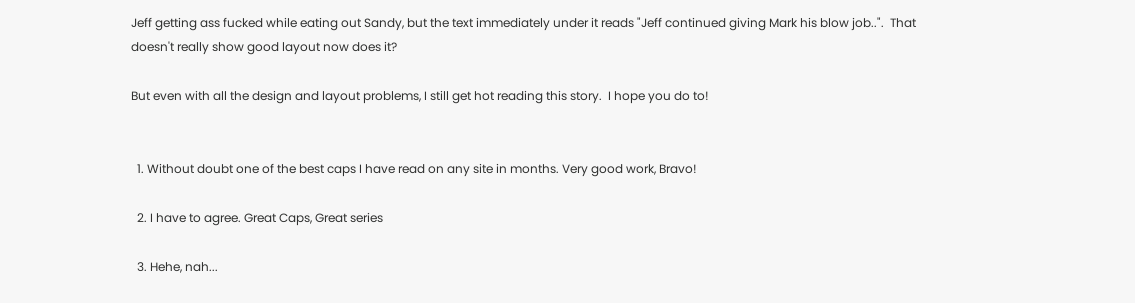Jeff getting ass fucked while eating out Sandy, but the text immediately under it reads "Jeff continued giving Mark his blow job..".  That doesn't really show good layout now does it?

But even with all the design and layout problems, I still get hot reading this story.  I hope you do to!


  1. Without doubt one of the best caps I have read on any site in months. Very good work, Bravo!

  2. I have to agree. Great Caps, Great series

  3. Hehe, nah...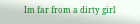Im far from a dirty girl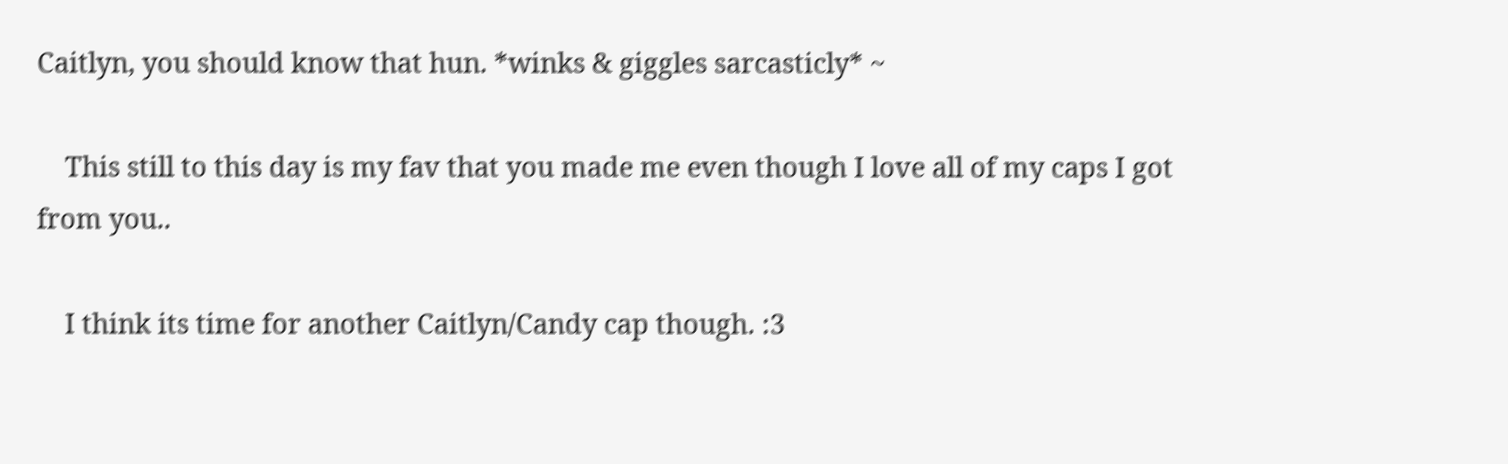Caitlyn, you should know that hun. *winks & giggles sarcasticly* ~

    This still to this day is my fav that you made me even though I love all of my caps I got from you..

    I think its time for another Caitlyn/Candy cap though. :3